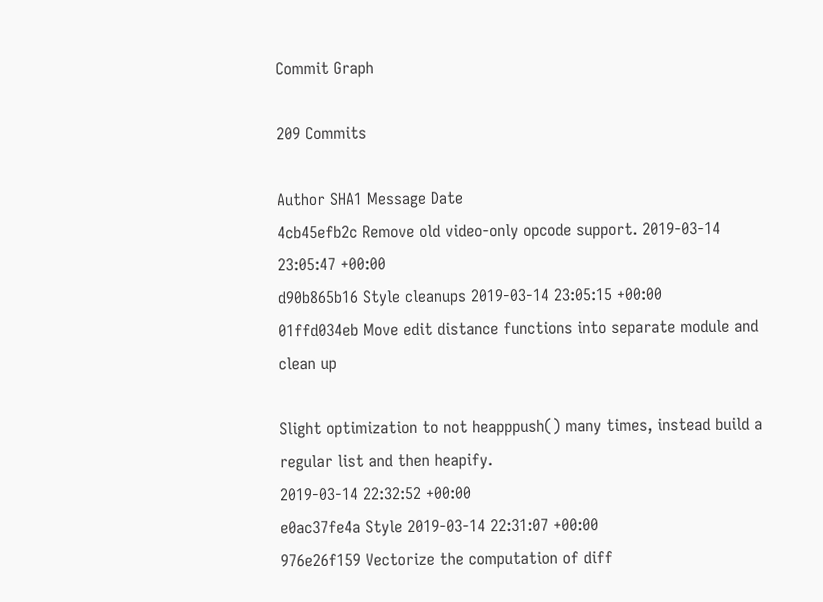Commit Graph

209 Commits

Author SHA1 Message Date
4cb45efb2c Remove old video-only opcode support. 2019-03-14 23:05:47 +00:00
d90b865b16 Style cleanups 2019-03-14 23:05:15 +00:00
01ffd034eb Move edit distance functions into separate module and clean up

Slight optimization to not heapppush() many times, instead build a
regular list and then heapify.
2019-03-14 22:32:52 +00:00
e0ac37fe4a Style 2019-03-14 22:31:07 +00:00
976e26f159 Vectorize the computation of diff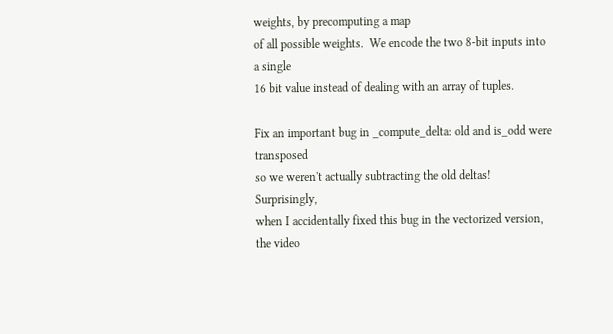weights, by precomputing a map
of all possible weights.  We encode the two 8-bit inputs into a single
16 bit value instead of dealing with an array of tuples.

Fix an important bug in _compute_delta: old and is_odd were transposed
so we weren't actually subtracting the old deltas!  Surprisingly,
when I accidentally fixed this bug in the vectorized version, the video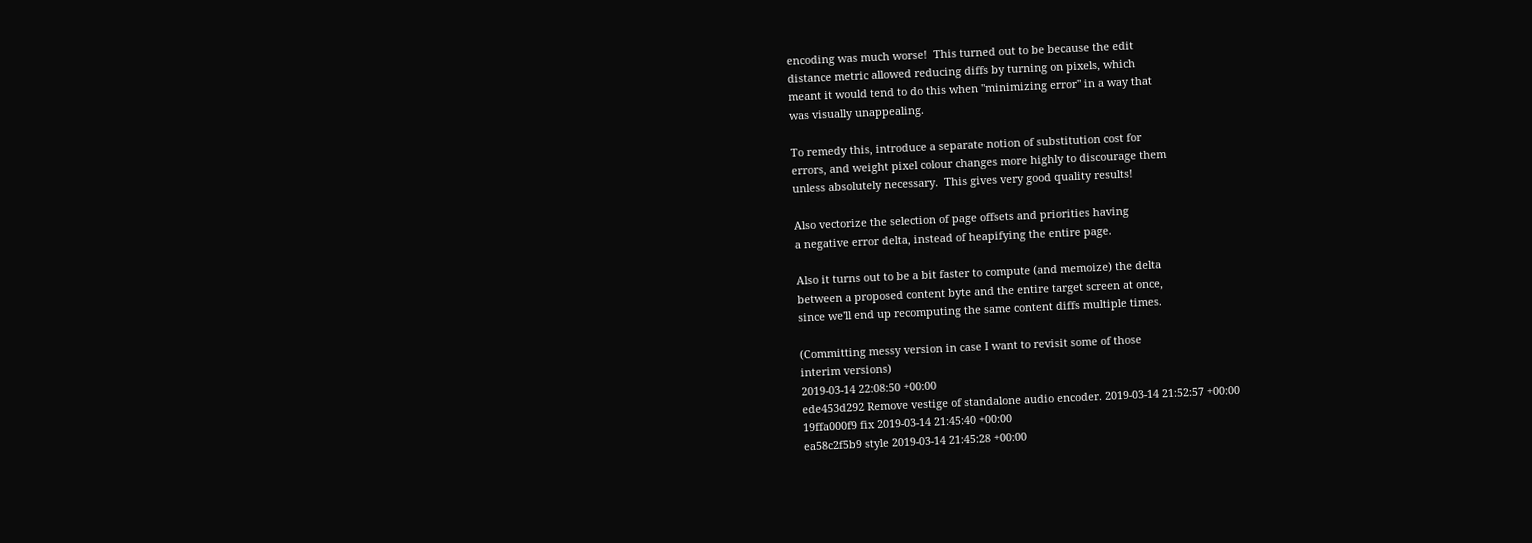encoding was much worse!  This turned out to be because the edit
distance metric allowed reducing diffs by turning on pixels, which
meant it would tend to do this when "minimizing error" in a way that
was visually unappealing.

To remedy this, introduce a separate notion of substitution cost for
errors, and weight pixel colour changes more highly to discourage them
unless absolutely necessary.  This gives very good quality results!

Also vectorize the selection of page offsets and priorities having
a negative error delta, instead of heapifying the entire page.

Also it turns out to be a bit faster to compute (and memoize) the delta
between a proposed content byte and the entire target screen at once,
since we'll end up recomputing the same content diffs multiple times.

(Committing messy version in case I want to revisit some of those
interim versions)
2019-03-14 22:08:50 +00:00
ede453d292 Remove vestige of standalone audio encoder. 2019-03-14 21:52:57 +00:00
19ffa000f9 fix 2019-03-14 21:45:40 +00:00
ea58c2f5b9 style 2019-03-14 21:45:28 +00:00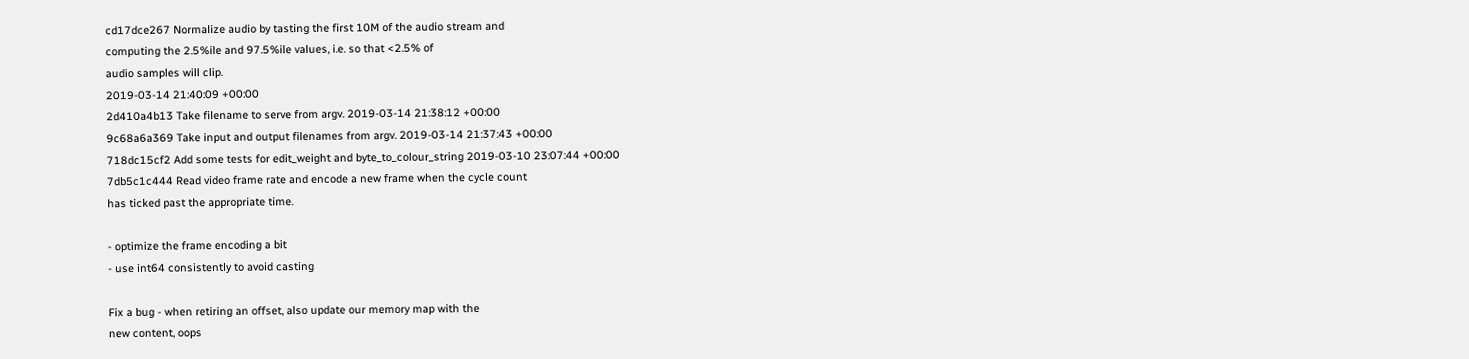cd17dce267 Normalize audio by tasting the first 10M of the audio stream and
computing the 2.5%ile and 97.5%ile values, i.e. so that <2.5% of
audio samples will clip.
2019-03-14 21:40:09 +00:00
2d410a4b13 Take filename to serve from argv. 2019-03-14 21:38:12 +00:00
9c68a6a369 Take input and output filenames from argv. 2019-03-14 21:37:43 +00:00
718dc15cf2 Add some tests for edit_weight and byte_to_colour_string 2019-03-10 23:07:44 +00:00
7db5c1c444 Read video frame rate and encode a new frame when the cycle count
has ticked past the appropriate time.

- optimize the frame encoding a bit
- use int64 consistently to avoid casting

Fix a bug - when retiring an offset, also update our memory map with the
new content, oops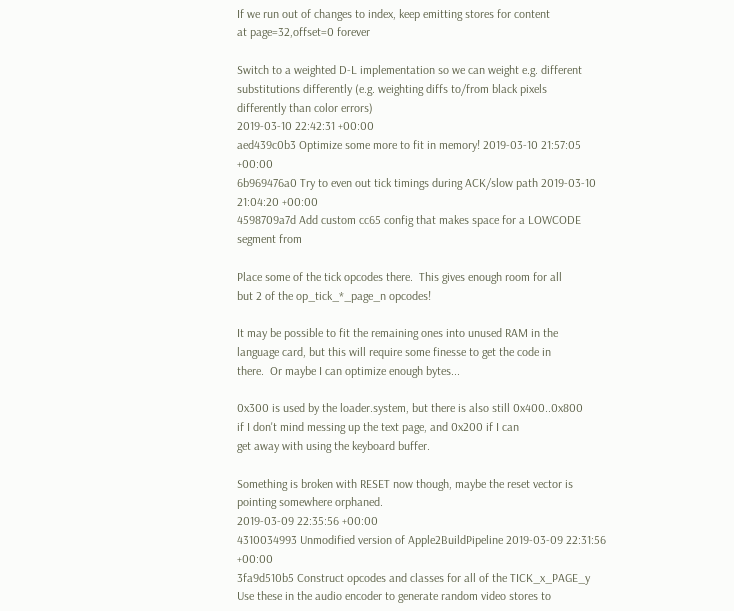If we run out of changes to index, keep emitting stores for content
at page=32,offset=0 forever

Switch to a weighted D-L implementation so we can weight e.g. different
substitutions differently (e.g. weighting diffs to/from black pixels
differently than color errors)
2019-03-10 22:42:31 +00:00
aed439c0b3 Optimize some more to fit in memory! 2019-03-10 21:57:05 +00:00
6b969476a0 Try to even out tick timings during ACK/slow path 2019-03-10 21:04:20 +00:00
4598709a7d Add custom cc65 config that makes space for a LOWCODE segment from

Place some of the tick opcodes there.  This gives enough room for all
but 2 of the op_tick_*_page_n opcodes!

It may be possible to fit the remaining ones into unused RAM in the
language card, but this will require some finesse to get the code in
there.  Or maybe I can optimize enough bytes...

0x300 is used by the loader.system, but there is also still 0x400..0x800
if I don't mind messing up the text page, and 0x200 if I can
get away with using the keyboard buffer.

Something is broken with RESET now though, maybe the reset vector is
pointing somewhere orphaned.
2019-03-09 22:35:56 +00:00
4310034993 Unmodified version of Apple2BuildPipeline 2019-03-09 22:31:56 +00:00
3fa9d510b5 Construct opcodes and classes for all of the TICK_x_PAGE_y
Use these in the audio encoder to generate random video stores to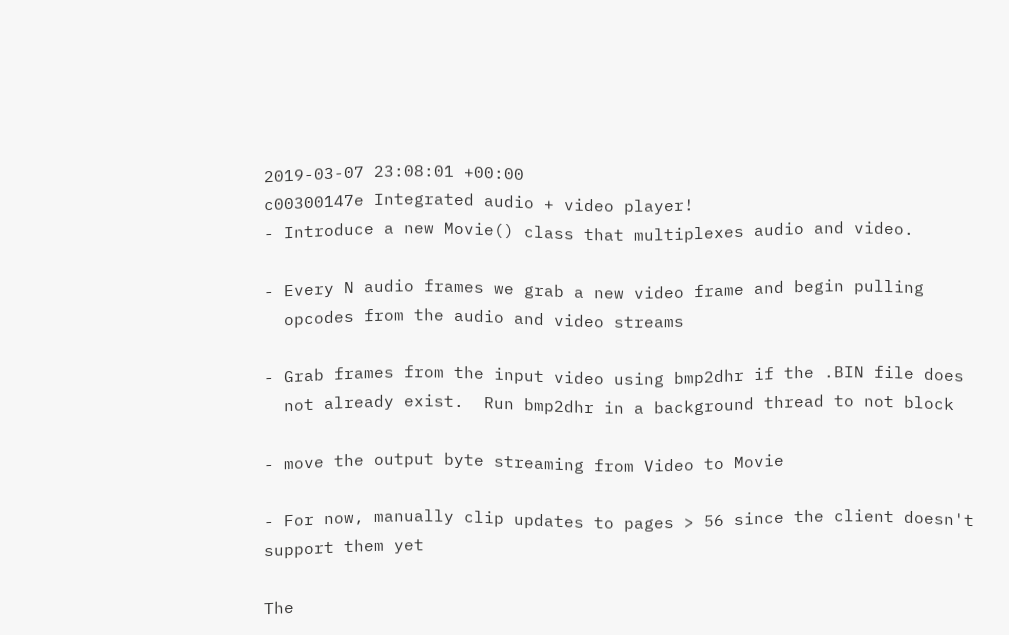2019-03-07 23:08:01 +00:00
c00300147e Integrated audio + video player!
- Introduce a new Movie() class that multiplexes audio and video.

- Every N audio frames we grab a new video frame and begin pulling
  opcodes from the audio and video streams

- Grab frames from the input video using bmp2dhr if the .BIN file does
  not already exist.  Run bmp2dhr in a background thread to not block

- move the output byte streaming from Video to Movie

- For now, manually clip updates to pages > 56 since the client doesn't
support them yet

The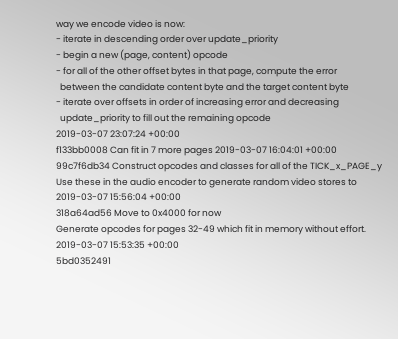way we encode video is now:
- iterate in descending order over update_priority
- begin a new (page, content) opcode
- for all of the other offset bytes in that page, compute the error
  between the candidate content byte and the target content byte
- iterate over offsets in order of increasing error and decreasing
  update_priority to fill out the remaining opcode
2019-03-07 23:07:24 +00:00
f133bb0008 Can fit in 7 more pages 2019-03-07 16:04:01 +00:00
99c7f6db34 Construct opcodes and classes for all of the TICK_x_PAGE_y
Use these in the audio encoder to generate random video stores to
2019-03-07 15:56:04 +00:00
318a64ad56 Move to 0x4000 for now
Generate opcodes for pages 32-49 which fit in memory without effort.
2019-03-07 15:53:35 +00:00
5bd0352491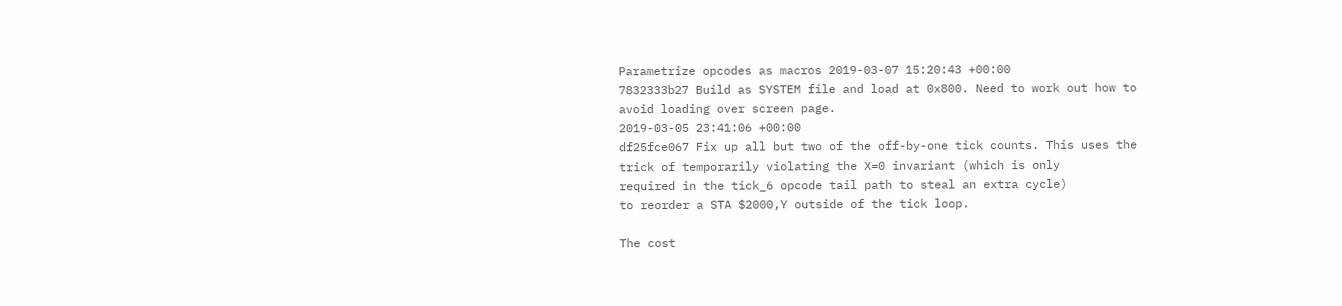Parametrize opcodes as macros 2019-03-07 15:20:43 +00:00
7832333b27 Build as SYSTEM file and load at 0x800. Need to work out how to
avoid loading over screen page.
2019-03-05 23:41:06 +00:00
df25fce067 Fix up all but two of the off-by-one tick counts. This uses the
trick of temporarily violating the X=0 invariant (which is only
required in the tick_6 opcode tail path to steal an extra cycle)
to reorder a STA $2000,Y outside of the tick loop.

The cost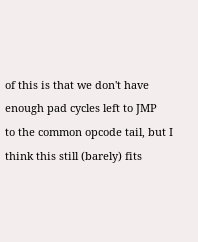of this is that we don't have enough pad cycles left to JMP
to the common opcode tail, but I think this still (barely) fits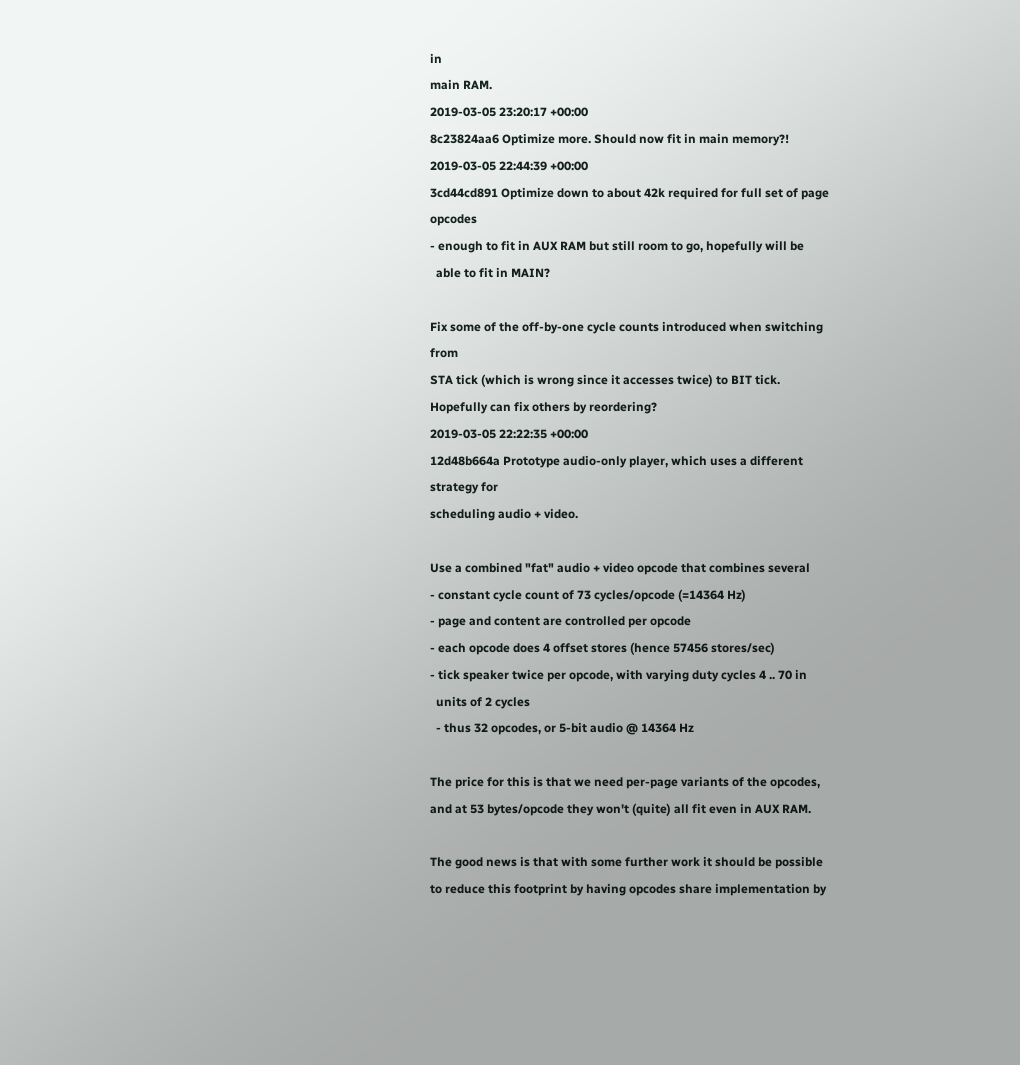in
main RAM.
2019-03-05 23:20:17 +00:00
8c23824aa6 Optimize more. Should now fit in main memory?! 2019-03-05 22:44:39 +00:00
3cd44cd891 Optimize down to about 42k required for full set of page opcodes
- enough to fit in AUX RAM but still room to go, hopefully will be
  able to fit in MAIN?

Fix some of the off-by-one cycle counts introduced when switching from
STA tick (which is wrong since it accesses twice) to BIT tick.
Hopefully can fix others by reordering?
2019-03-05 22:22:35 +00:00
12d48b664a Prototype audio-only player, which uses a different strategy for
scheduling audio + video.

Use a combined "fat" audio + video opcode that combines several
- constant cycle count of 73 cycles/opcode (=14364 Hz)
- page and content are controlled per opcode
- each opcode does 4 offset stores (hence 57456 stores/sec)
- tick speaker twice per opcode, with varying duty cycles 4 .. 70 in
  units of 2 cycles
  - thus 32 opcodes, or 5-bit audio @ 14364 Hz

The price for this is that we need per-page variants of the opcodes,
and at 53 bytes/opcode they won't (quite) all fit even in AUX RAM.

The good news is that with some further work it should be possible
to reduce this footprint by having opcodes share implementation by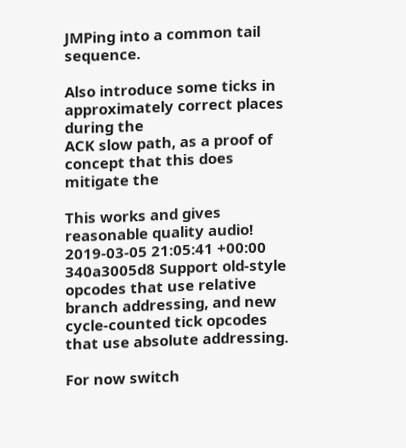JMPing into a common tail sequence.

Also introduce some ticks in approximately correct places during the
ACK slow path, as a proof of concept that this does mitigate the

This works and gives reasonable quality audio!
2019-03-05 21:05:41 +00:00
340a3005d8 Support old-style opcodes that use relative branch addressing, and new
cycle-counted tick opcodes that use absolute addressing.

For now switch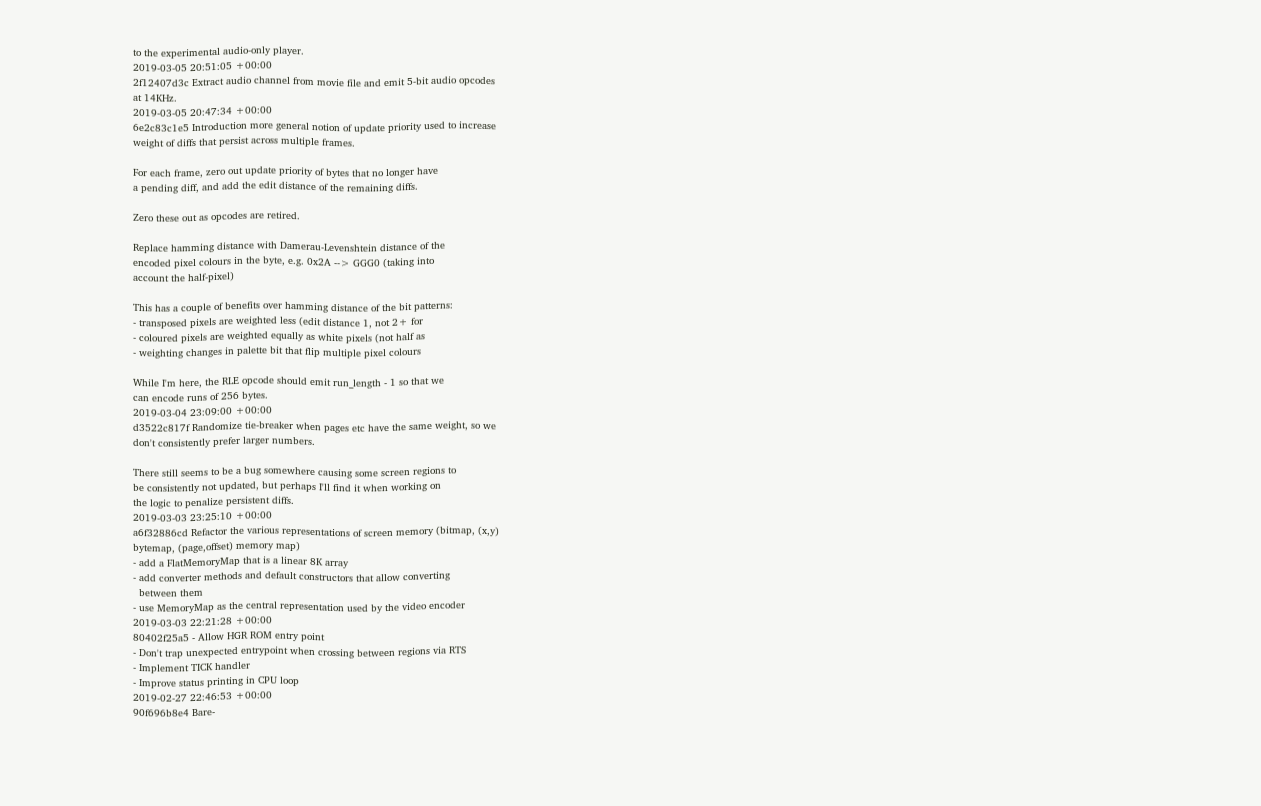to the experimental audio-only player.
2019-03-05 20:51:05 +00:00
2f12407d3c Extract audio channel from movie file and emit 5-bit audio opcodes
at 14KHz.
2019-03-05 20:47:34 +00:00
6e2c83c1e5 Introduction more general notion of update priority used to increase
weight of diffs that persist across multiple frames.

For each frame, zero out update priority of bytes that no longer have
a pending diff, and add the edit distance of the remaining diffs.

Zero these out as opcodes are retired.

Replace hamming distance with Damerau-Levenshtein distance of the
encoded pixel colours in the byte, e.g. 0x2A --> GGG0 (taking into
account the half-pixel)

This has a couple of benefits over hamming distance of the bit patterns:
- transposed pixels are weighted less (edit distance 1, not 2+ for
- coloured pixels are weighted equally as white pixels (not half as
- weighting changes in palette bit that flip multiple pixel colours

While I'm here, the RLE opcode should emit run_length - 1 so that we
can encode runs of 256 bytes.
2019-03-04 23:09:00 +00:00
d3522c817f Randomize tie-breaker when pages etc have the same weight, so we
don't consistently prefer larger numbers.

There still seems to be a bug somewhere causing some screen regions to
be consistently not updated, but perhaps I'll find it when working on
the logic to penalize persistent diffs.
2019-03-03 23:25:10 +00:00
a6f32886cd Refactor the various representations of screen memory (bitmap, (x,y)
bytemap, (page,offset) memory map)
- add a FlatMemoryMap that is a linear 8K array
- add converter methods and default constructors that allow converting
  between them
- use MemoryMap as the central representation used by the video encoder
2019-03-03 22:21:28 +00:00
80402f25a5 - Allow HGR ROM entry point
- Don't trap unexpected entrypoint when crossing between regions via RTS
- Implement TICK handler
- Improve status printing in CPU loop
2019-02-27 22:46:53 +00:00
90f696b8e4 Bare-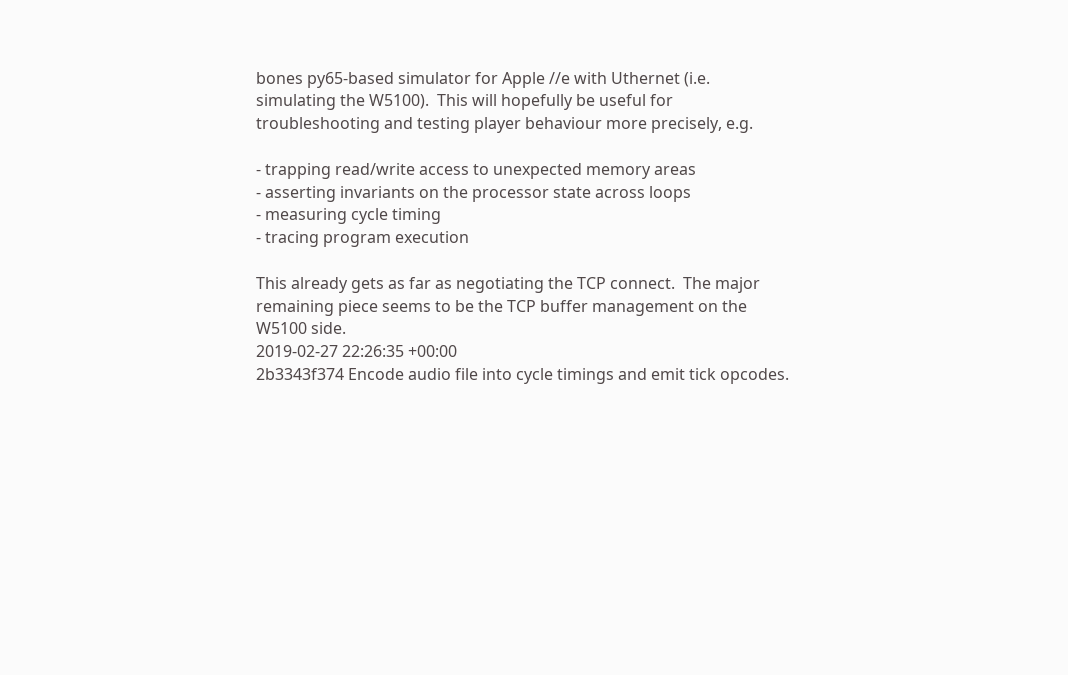bones py65-based simulator for Apple //e with Uthernet (i.e.
simulating the W5100).  This will hopefully be useful for
troubleshooting and testing player behaviour more precisely, e.g.

- trapping read/write access to unexpected memory areas
- asserting invariants on the processor state across loops
- measuring cycle timing
- tracing program execution

This already gets as far as negotiating the TCP connect.  The major
remaining piece seems to be the TCP buffer management on the W5100 side.
2019-02-27 22:26:35 +00:00
2b3343f374 Encode audio file into cycle timings and emit tick opcodes.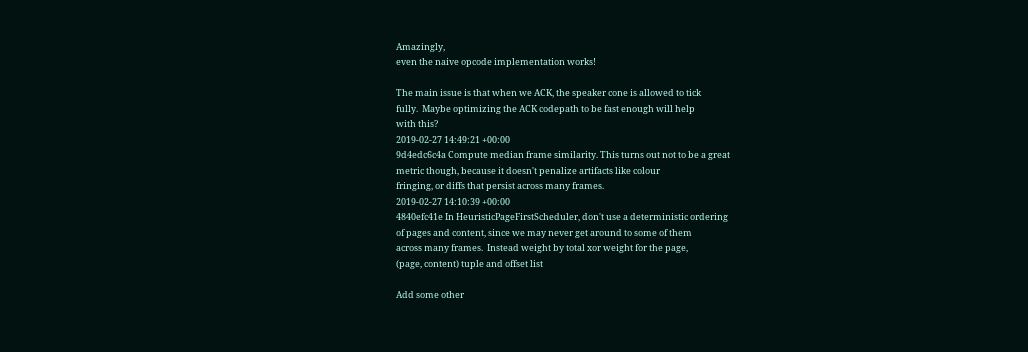Amazingly,
even the naive opcode implementation works!

The main issue is that when we ACK, the speaker cone is allowed to tick
fully.  Maybe optimizing the ACK codepath to be fast enough will help
with this?
2019-02-27 14:49:21 +00:00
9d4edc6c4a Compute median frame similarity. This turns out not to be a great
metric though, because it doesn't penalize artifacts like colour
fringing, or diffs that persist across many frames.
2019-02-27 14:10:39 +00:00
4840efc41e In HeuristicPageFirstScheduler, don't use a deterministic ordering
of pages and content, since we may never get around to some of them
across many frames.  Instead weight by total xor weight for the page,
(page, content) tuple and offset list

Add some other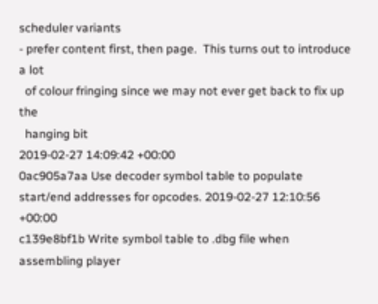scheduler variants
- prefer content first, then page.  This turns out to introduce a lot
  of colour fringing since we may not ever get back to fix up the
  hanging bit
2019-02-27 14:09:42 +00:00
0ac905a7aa Use decoder symbol table to populate start/end addresses for opcodes. 2019-02-27 12:10:56 +00:00
c139e8bf1b Write symbol table to .dbg file when assembling player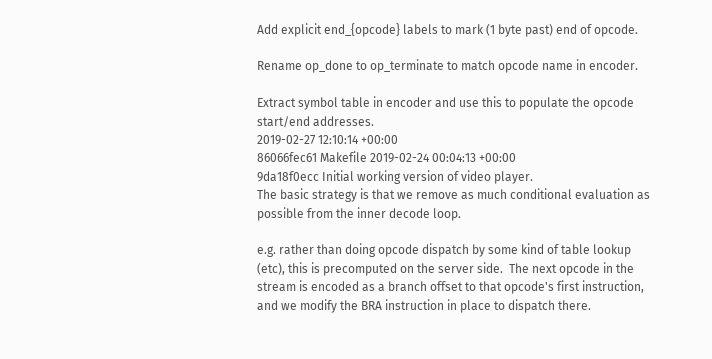Add explicit end_{opcode} labels to mark (1 byte past) end of opcode.

Rename op_done to op_terminate to match opcode name in encoder.

Extract symbol table in encoder and use this to populate the opcode
start/end addresses.
2019-02-27 12:10:14 +00:00
86066fec61 Makefile 2019-02-24 00:04:13 +00:00
9da18f0ecc Initial working version of video player.
The basic strategy is that we remove as much conditional evaluation as
possible from the inner decode loop.

e.g. rather than doing opcode dispatch by some kind of table lookup
(etc), this is precomputed on the server side.  The next opcode in the
stream is encoded as a branch offset to that opcode's first instruction,
and we modify the BRA instruction in place to dispatch there.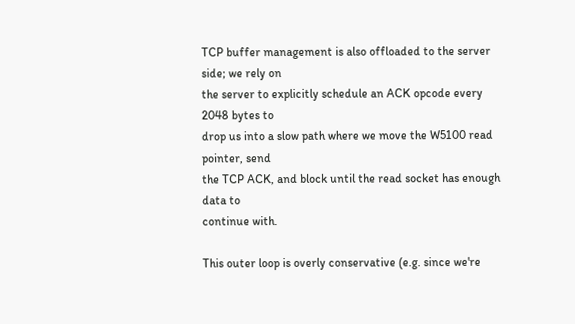TCP buffer management is also offloaded to the server side; we rely on
the server to explicitly schedule an ACK opcode every 2048 bytes to
drop us into a slow path where we move the W5100 read pointer, send
the TCP ACK, and block until the read socket has enough data to
continue with.

This outer loop is overly conservative (e.g. since we're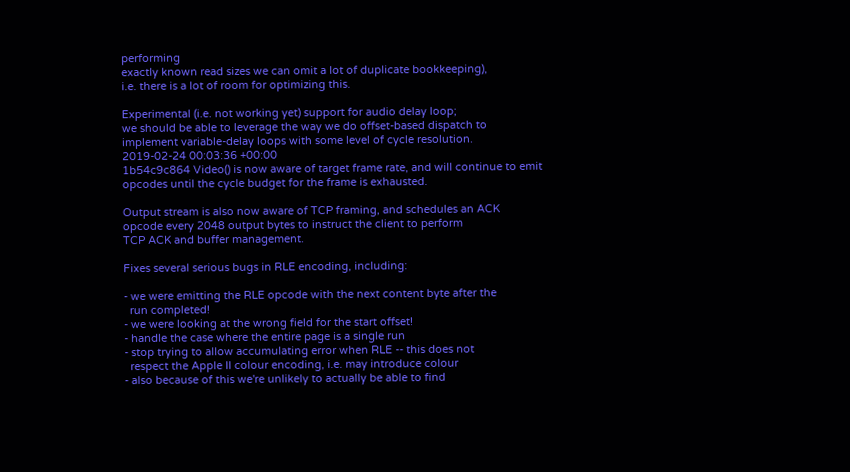performing
exactly known read sizes we can omit a lot of duplicate bookkeeping),
i.e. there is a lot of room for optimizing this.

Experimental (i.e. not working yet) support for audio delay loop;
we should be able to leverage the way we do offset-based dispatch to
implement variable-delay loops with some level of cycle resolution.
2019-02-24 00:03:36 +00:00
1b54c9c864 Video() is now aware of target frame rate, and will continue to emit
opcodes until the cycle budget for the frame is exhausted.

Output stream is also now aware of TCP framing, and schedules an ACK
opcode every 2048 output bytes to instruct the client to perform
TCP ACK and buffer management.

Fixes several serious bugs in RLE encoding, including:

- we were emitting the RLE opcode with the next content byte after the
  run completed!
- we were looking at the wrong field for the start offset!
- handle the case where the entire page is a single run
- stop trying to allow accumulating error when RLE -- this does not
  respect the Apple II colour encoding, i.e. may introduce colour
- also because of this we're unlikely to actually be able to find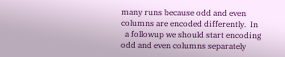many runs because odd and even columns are encoded differently.  In
  a followup we should start encoding odd and even columns separately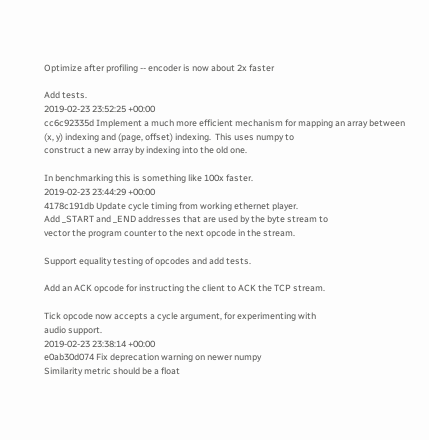Optimize after profiling -- encoder is now about 2x faster

Add tests.
2019-02-23 23:52:25 +00:00
cc6c92335d Implement a much more efficient mechanism for mapping an array between
(x, y) indexing and (page, offset) indexing.  This uses numpy to
construct a new array by indexing into the old one.

In benchmarking this is something like 100x faster.
2019-02-23 23:44:29 +00:00
4178c191db Update cycle timing from working ethernet player.
Add _START and _END addresses that are used by the byte stream to
vector the program counter to the next opcode in the stream.

Support equality testing of opcodes and add tests.

Add an ACK opcode for instructing the client to ACK the TCP stream.

Tick opcode now accepts a cycle argument, for experimenting with
audio support.
2019-02-23 23:38:14 +00:00
e0ab30d074 Fix deprecation warning on newer numpy
Similarity metric should be a float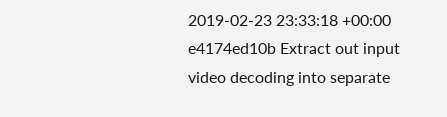2019-02-23 23:33:18 +00:00
e4174ed10b Extract out input video decoding into separate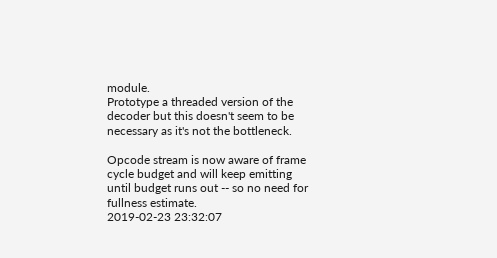module.
Prototype a threaded version of the decoder but this doesn't seem to be
necessary as it's not the bottleneck.

Opcode stream is now aware of frame cycle budget and will keep emitting
until budget runs out -- so no need for fullness estimate.
2019-02-23 23:32:07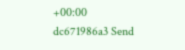+00:00
dc671986a3 Send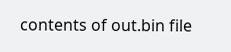contents of out.bin file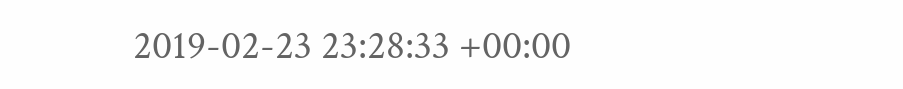2019-02-23 23:28:33 +00:00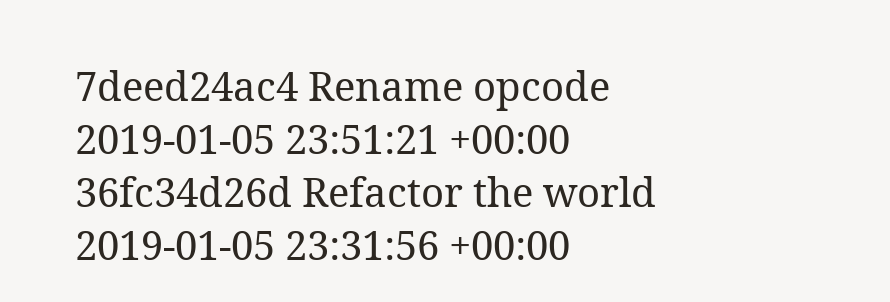7deed24ac4 Rename opcode 2019-01-05 23:51:21 +00:00
36fc34d26d Refactor the world 2019-01-05 23:31:56 +00:00